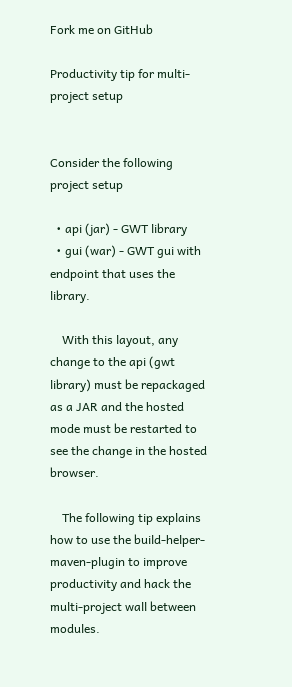Fork me on GitHub

Productivity tip for multi-project setup


Consider the following project setup

  • api (jar) - GWT library
  • gui (war) - GWT gui with endpoint that uses the library.

    With this layout, any change to the api (gwt library) must be repackaged as a JAR and the hosted mode must be restarted to see the change in the hosted browser.

    The following tip explains how to use the build-helper-maven-plugin to improve productivity and hack the multi-project wall between modules.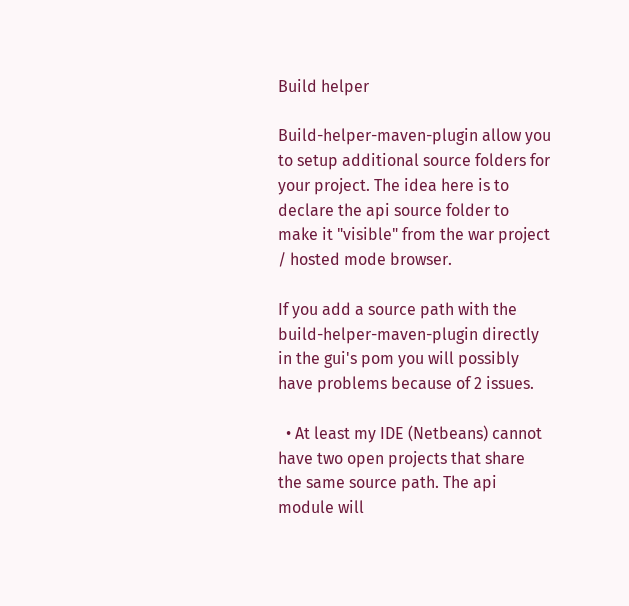Build helper

Build-helper-maven-plugin allow you to setup additional source folders for your project. The idea here is to declare the api source folder to make it "visible" from the war project / hosted mode browser.

If you add a source path with the build-helper-maven-plugin directly in the gui's pom you will possibly have problems because of 2 issues.

  • At least my IDE (Netbeans) cannot have two open projects that share the same source path. The api module will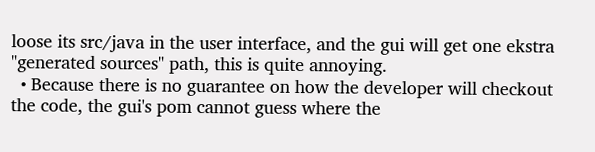loose its src/java in the user interface, and the gui will get one ekstra "generated sources" path, this is quite annoying.
  • Because there is no guarantee on how the developer will checkout the code, the gui's pom cannot guess where the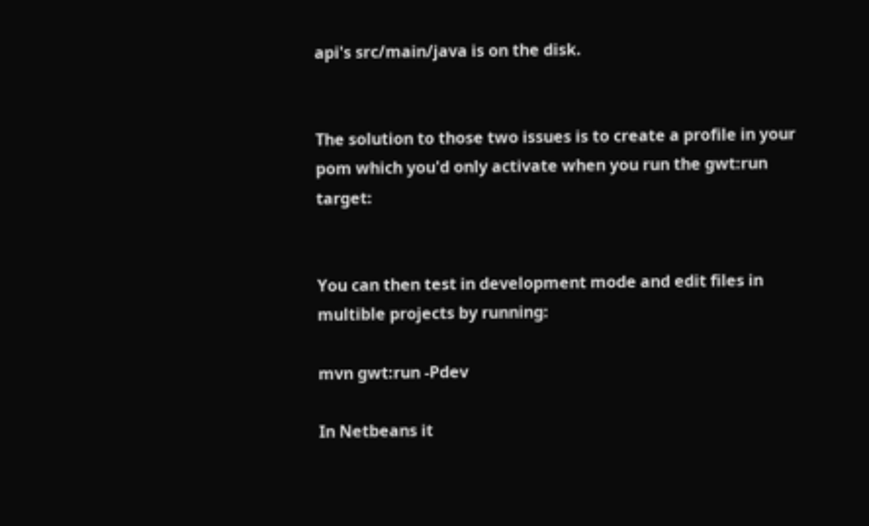api's src/main/java is on the disk.


The solution to those two issues is to create a profile in your pom which you'd only activate when you run the gwt:run target:


You can then test in development mode and edit files in multible projects by running:

mvn gwt:run -Pdev

In Netbeans it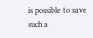is possible to save such a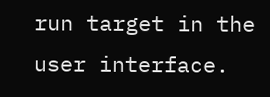run target in the user interface.